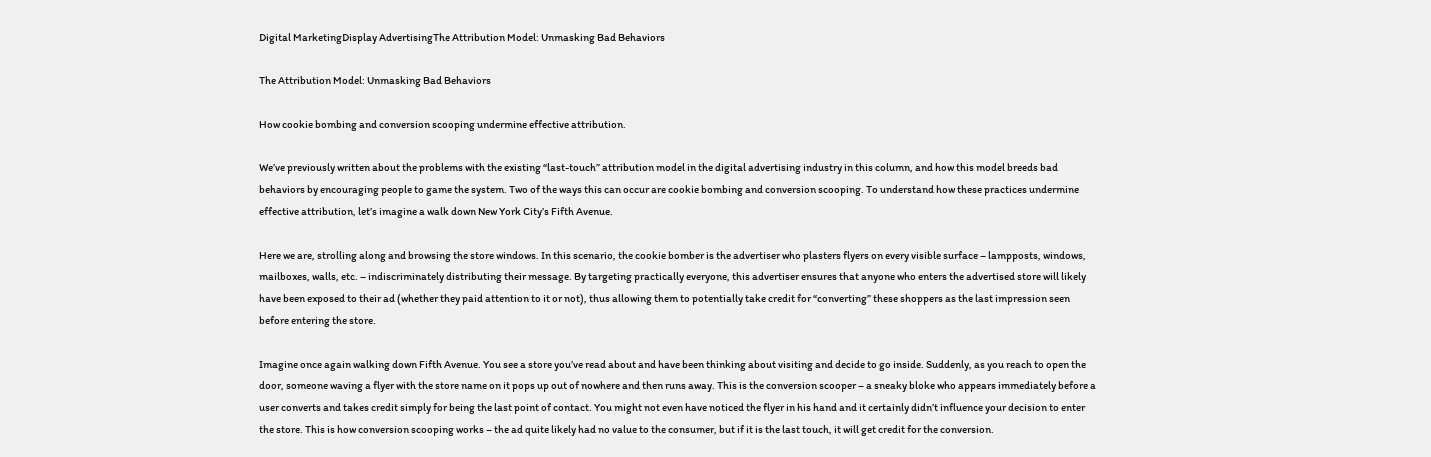Digital MarketingDisplay AdvertisingThe Attribution Model: Unmasking Bad Behaviors

The Attribution Model: Unmasking Bad Behaviors

How cookie bombing and conversion scooping undermine effective attribution.

We’ve previously written about the problems with the existing “last-touch” attribution model in the digital advertising industry in this column, and how this model breeds bad behaviors by encouraging people to game the system. Two of the ways this can occur are cookie bombing and conversion scooping. To understand how these practices undermine effective attribution, let’s imagine a walk down New York City’s Fifth Avenue.

Here we are, strolling along and browsing the store windows. In this scenario, the cookie bomber is the advertiser who plasters flyers on every visible surface – lampposts, windows, mailboxes, walls, etc. – indiscriminately distributing their message. By targeting practically everyone, this advertiser ensures that anyone who enters the advertised store will likely have been exposed to their ad (whether they paid attention to it or not), thus allowing them to potentially take credit for “converting” these shoppers as the last impression seen before entering the store.

Imagine once again walking down Fifth Avenue. You see a store you’ve read about and have been thinking about visiting and decide to go inside. Suddenly, as you reach to open the door, someone waving a flyer with the store name on it pops up out of nowhere and then runs away. This is the conversion scooper – a sneaky bloke who appears immediately before a user converts and takes credit simply for being the last point of contact. You might not even have noticed the flyer in his hand and it certainly didn’t influence your decision to enter the store. This is how conversion scooping works – the ad quite likely had no value to the consumer, but if it is the last touch, it will get credit for the conversion.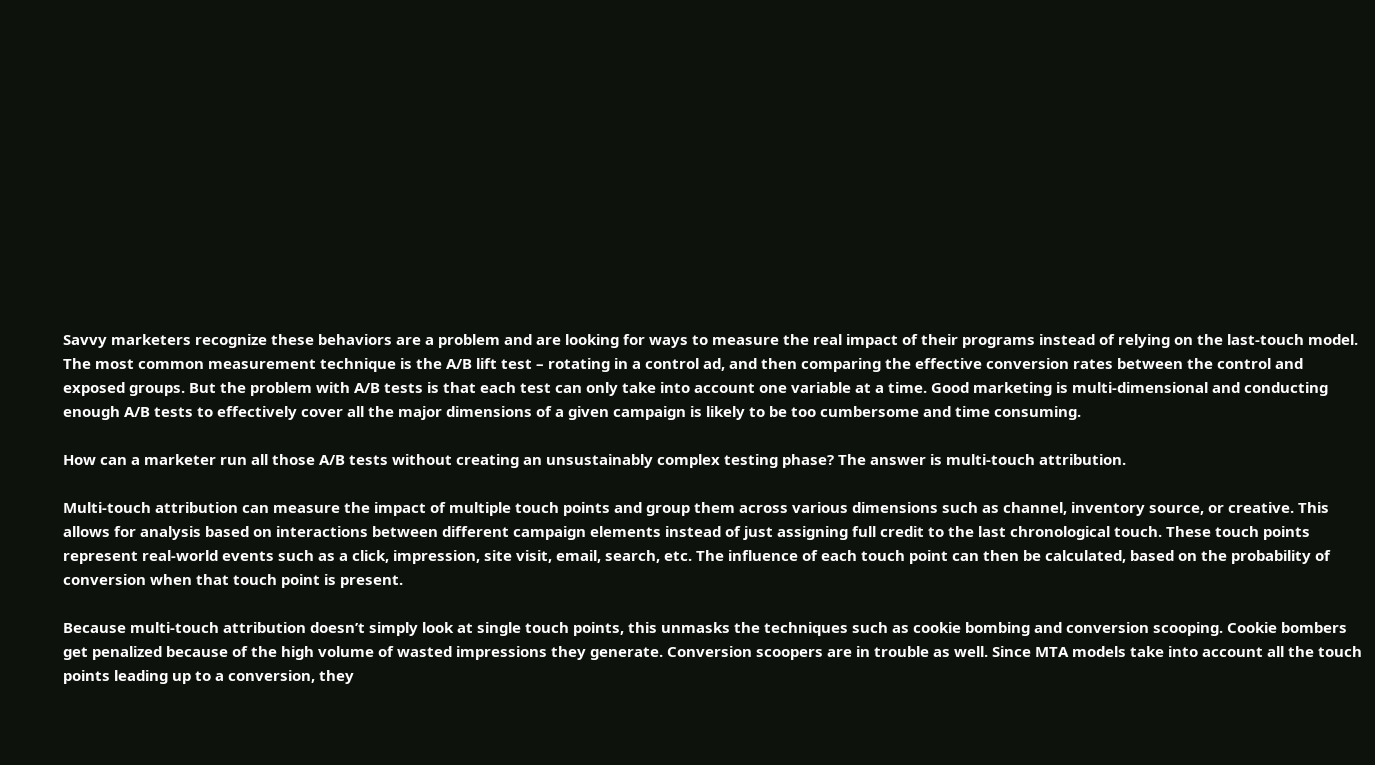Savvy marketers recognize these behaviors are a problem and are looking for ways to measure the real impact of their programs instead of relying on the last-touch model. The most common measurement technique is the A/B lift test – rotating in a control ad, and then comparing the effective conversion rates between the control and exposed groups. But the problem with A/B tests is that each test can only take into account one variable at a time. Good marketing is multi-dimensional and conducting enough A/B tests to effectively cover all the major dimensions of a given campaign is likely to be too cumbersome and time consuming.

How can a marketer run all those A/B tests without creating an unsustainably complex testing phase? The answer is multi-touch attribution.

Multi-touch attribution can measure the impact of multiple touch points and group them across various dimensions such as channel, inventory source, or creative. This allows for analysis based on interactions between different campaign elements instead of just assigning full credit to the last chronological touch. These touch points represent real-world events such as a click, impression, site visit, email, search, etc. The influence of each touch point can then be calculated, based on the probability of conversion when that touch point is present.

Because multi-touch attribution doesn’t simply look at single touch points, this unmasks the techniques such as cookie bombing and conversion scooping. Cookie bombers get penalized because of the high volume of wasted impressions they generate. Conversion scoopers are in trouble as well. Since MTA models take into account all the touch points leading up to a conversion, they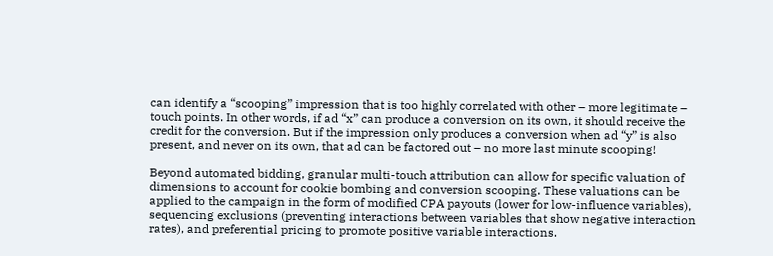can identify a “scooping” impression that is too highly correlated with other – more legitimate – touch points. In other words, if ad “x” can produce a conversion on its own, it should receive the credit for the conversion. But if the impression only produces a conversion when ad “y” is also present, and never on its own, that ad can be factored out – no more last minute scooping!

Beyond automated bidding, granular multi-touch attribution can allow for specific valuation of dimensions to account for cookie bombing and conversion scooping. These valuations can be applied to the campaign in the form of modified CPA payouts (lower for low-influence variables), sequencing exclusions (preventing interactions between variables that show negative interaction rates), and preferential pricing to promote positive variable interactions.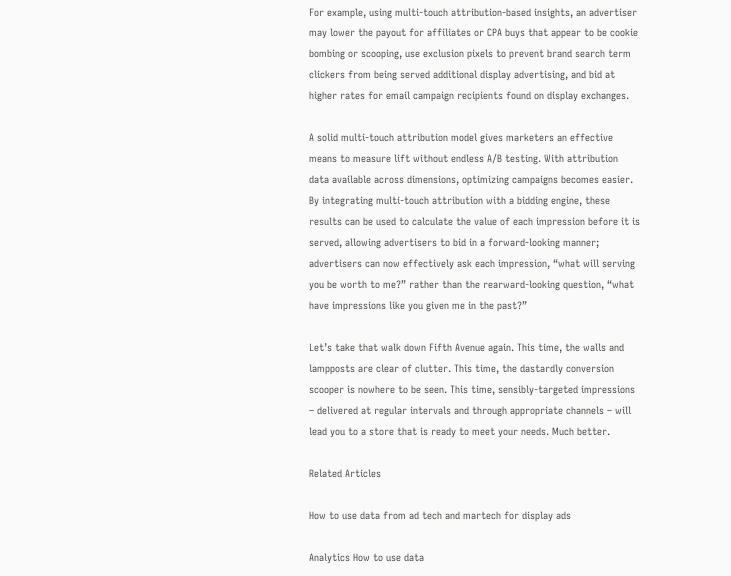For example, using multi-touch attribution-based insights, an advertiser may lower the payout for affiliates or CPA buys that appear to be cookie bombing or scooping, use exclusion pixels to prevent brand search term clickers from being served additional display advertising, and bid at higher rates for email campaign recipients found on display exchanges.

A solid multi-touch attribution model gives marketers an effective means to measure lift without endless A/B testing. With attribution data available across dimensions, optimizing campaigns becomes easier. By integrating multi-touch attribution with a bidding engine, these results can be used to calculate the value of each impression before it is served, allowing advertisers to bid in a forward-looking manner; advertisers can now effectively ask each impression, “what will serving you be worth to me?” rather than the rearward-looking question, “what have impressions like you given me in the past?”

Let’s take that walk down Fifth Avenue again. This time, the walls and lampposts are clear of clutter. This time, the dastardly conversion scooper is nowhere to be seen. This time, sensibly-targeted impressions – delivered at regular intervals and through appropriate channels – will lead you to a store that is ready to meet your needs. Much better.

Related Articles

How to use data from ad tech and martech for display ads

Analytics How to use data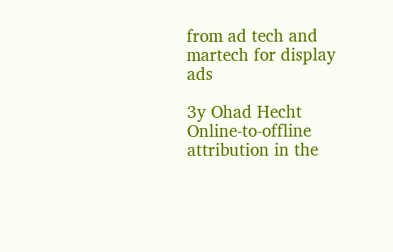from ad tech and martech for display ads

3y Ohad Hecht
Online-to-offline attribution in the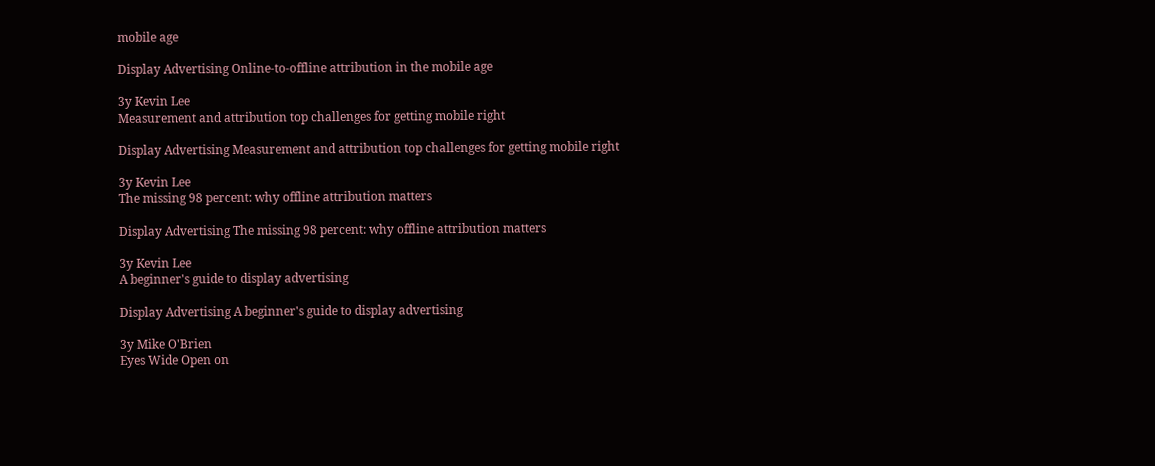mobile age

Display Advertising Online-to-offline attribution in the mobile age

3y Kevin Lee
Measurement and attribution top challenges for getting mobile right

Display Advertising Measurement and attribution top challenges for getting mobile right

3y Kevin Lee
The missing 98 percent: why offline attribution matters

Display Advertising The missing 98 percent: why offline attribution matters

3y Kevin Lee
A beginner's guide to display advertising

Display Advertising A beginner's guide to display advertising

3y Mike O'Brien
Eyes Wide Open on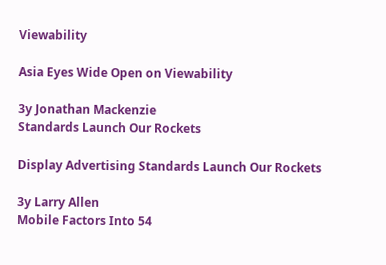Viewability

Asia Eyes Wide Open on Viewability

3y Jonathan Mackenzie
Standards Launch Our Rockets

Display Advertising Standards Launch Our Rockets

3y Larry Allen
Mobile Factors Into 54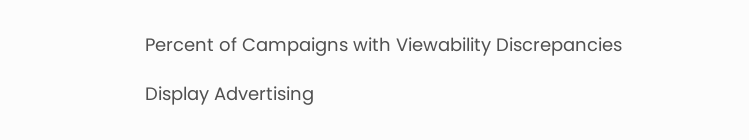Percent of Campaigns with Viewability Discrepancies

Display Advertising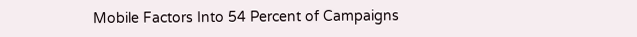Mobile Factors Into 54 Percent of Campaigns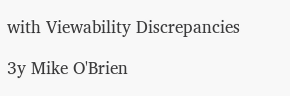with Viewability Discrepancies

3y Mike O'Brien